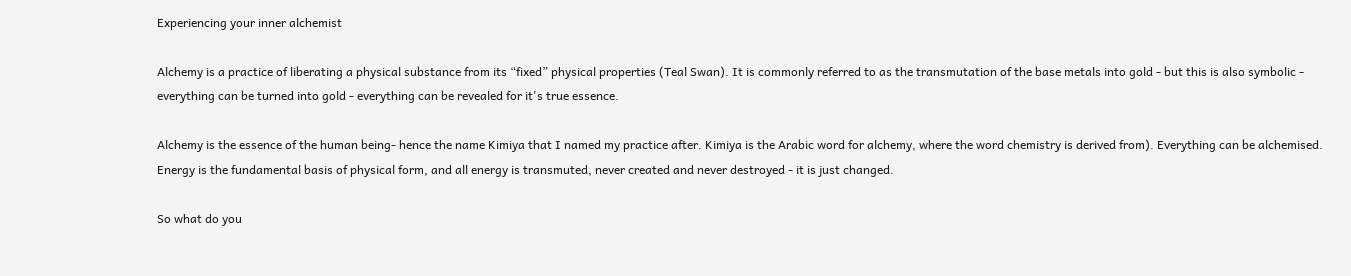Experiencing your inner alchemist

Alchemy is a practice of liberating a physical substance from its “fixed” physical properties (Teal Swan). It is commonly referred to as the transmutation of the base metals into gold - but this is also symbolic - everything can be turned into gold - everything can be revealed for it's true essence.

Alchemy is the essence of the human being- hence the name Kimiya that I named my practice after. Kimiya is the Arabic word for alchemy, where the word chemistry is derived from). Everything can be alchemised. Energy is the fundamental basis of physical form, and all energy is transmuted, never created and never destroyed - it is just changed.

So what do you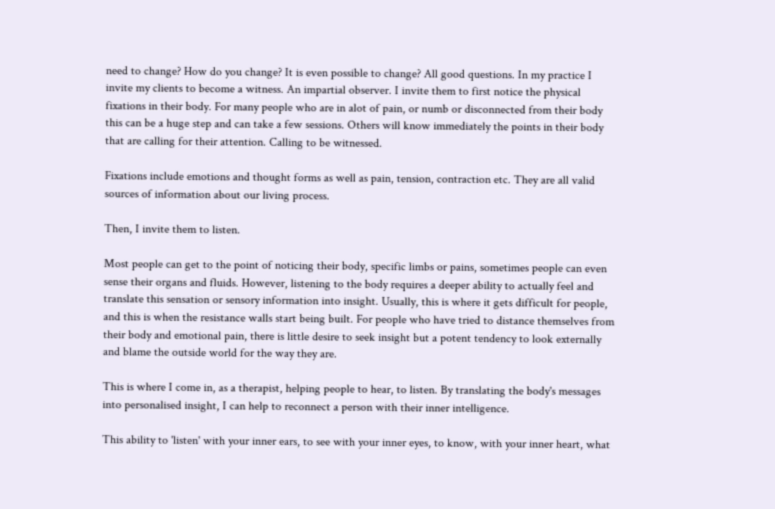need to change? How do you change? It is even possible to change? All good questions. In my practice I invite my clients to become a witness. An impartial observer. I invite them to first notice the physical fixations in their body. For many people who are in alot of pain, or numb or disconnected from their body this can be a huge step and can take a few sessions. Others will know immediately the points in their body that are calling for their attention. Calling to be witnessed.

Fixations include emotions and thought forms as well as pain, tension, contraction etc. They are all valid sources of information about our living process.

Then, I invite them to listen.

Most people can get to the point of noticing their body, specific limbs or pains, sometimes people can even sense their organs and fluids. However, listening to the body requires a deeper ability to actually feel and translate this sensation or sensory information into insight. Usually, this is where it gets difficult for people, and this is when the resistance walls start being built. For people who have tried to distance themselves from their body and emotional pain, there is little desire to seek insight but a potent tendency to look externally and blame the outside world for the way they are.

This is where I come in, as a therapist, helping people to hear, to listen. By translating the body's messages into personalised insight, I can help to reconnect a person with their inner intelligence.

This ability to 'listen' with your inner ears, to see with your inner eyes, to know, with your inner heart, what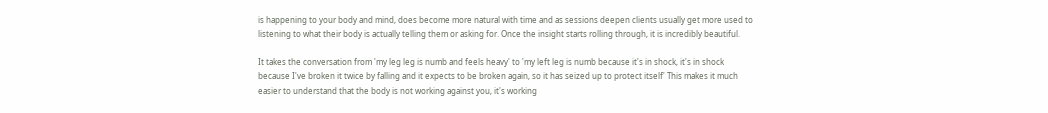is happening to your body and mind, does become more natural with time and as sessions deepen clients usually get more used to listening to what their body is actually telling them or asking for. Once the insight starts rolling through, it is incredibly beautiful.

It takes the conversation from 'my leg leg is numb and feels heavy' to 'my left leg is numb because it's in shock, it's in shock because I've broken it twice by falling and it expects to be broken again, so it has seized up to protect itself' This makes it much easier to understand that the body is not working against you, it's working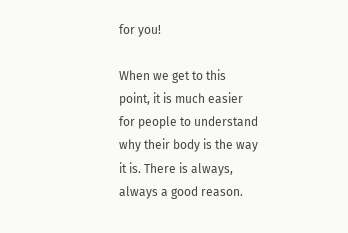for you!

When we get to this point, it is much easier for people to understand why their body is the way it is. There is always, always a good reason.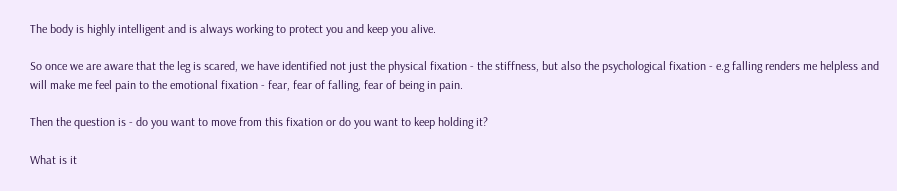The body is highly intelligent and is always working to protect you and keep you alive.

So once we are aware that the leg is scared, we have identified not just the physical fixation - the stiffness, but also the psychological fixation - e.g falling renders me helpless and will make me feel pain to the emotional fixation - fear, fear of falling, fear of being in pain.

Then the question is - do you want to move from this fixation or do you want to keep holding it?

What is it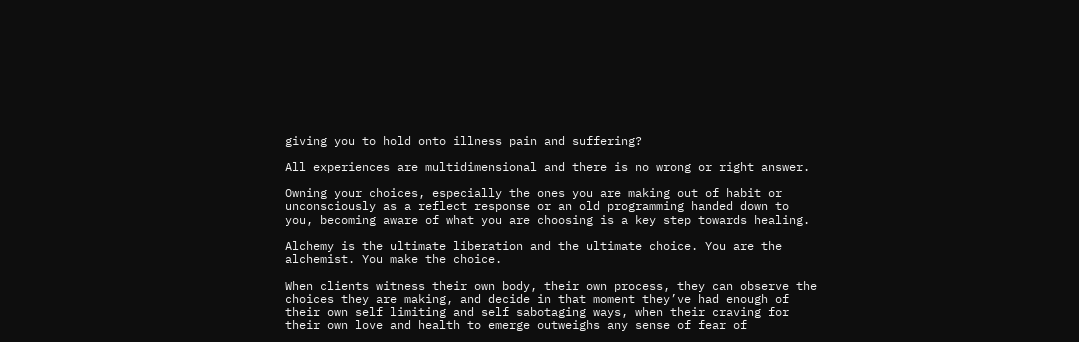giving you to hold onto illness pain and suffering?

All experiences are multidimensional and there is no wrong or right answer.

Owning your choices, especially the ones you are making out of habit or unconsciously as a reflect response or an old programming handed down to you, becoming aware of what you are choosing is a key step towards healing.

Alchemy is the ultimate liberation and the ultimate choice. You are the alchemist. You make the choice.

When clients witness their own body, their own process, they can observe the choices they are making, and decide in that moment they’ve had enough of their own self limiting and self sabotaging ways, when their craving for their own love and health to emerge outweighs any sense of fear of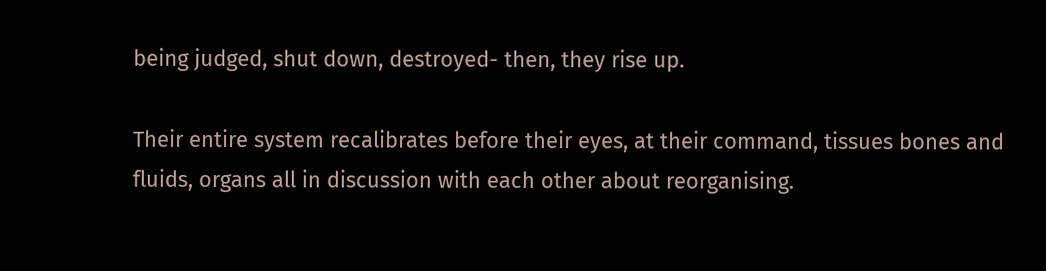being judged, shut down, destroyed- then, they rise up.

Their entire system recalibrates before their eyes, at their command, tissues bones and fluids, organs all in discussion with each other about reorganising.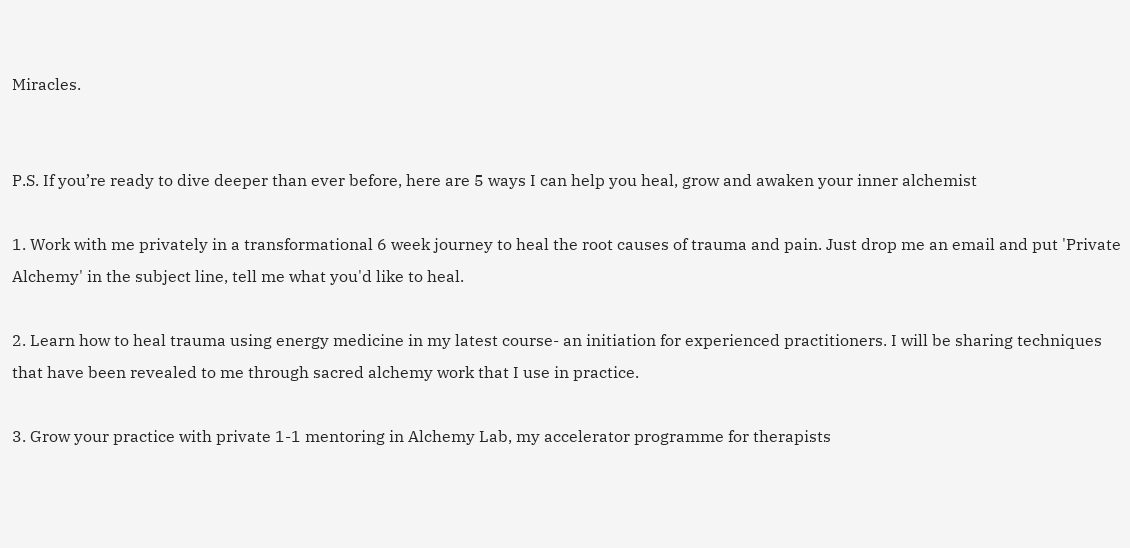Miracles.


P.S. If you’re ready to dive deeper than ever before, here are 5 ways I can help you heal, grow and awaken your inner alchemist

1. Work with me privately in a transformational 6 week journey to heal the root causes of trauma and pain. Just drop me an email and put 'Private Alchemy' in the subject line, tell me what you'd like to heal.

2. Learn how to heal trauma using energy medicine in my latest course- an initiation for experienced practitioners. I will be sharing techniques that have been revealed to me through sacred alchemy work that I use in practice.

3. Grow your practice with private 1-1 mentoring in Alchemy Lab, my accelerator programme for therapists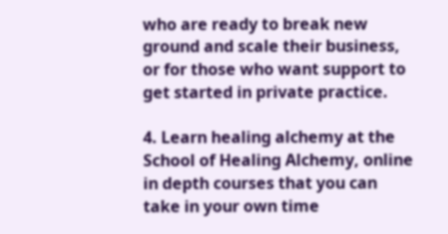who are ready to break new ground and scale their business, or for those who want support to get started in private practice.

4. Learn healing alchemy at the School of Healing Alchemy, online in depth courses that you can take in your own time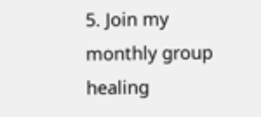5. Join my monthly group healing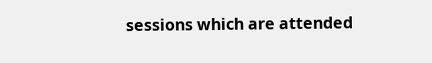sessions which are attended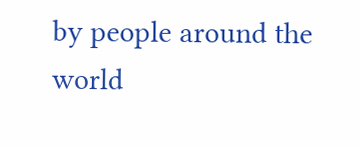by people around the world